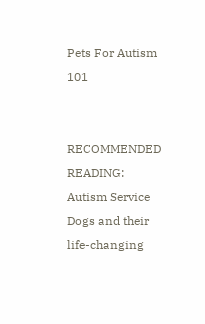Pets For Autism 101


RECOMMENDED READING: Autism Service Dogs and their life-changing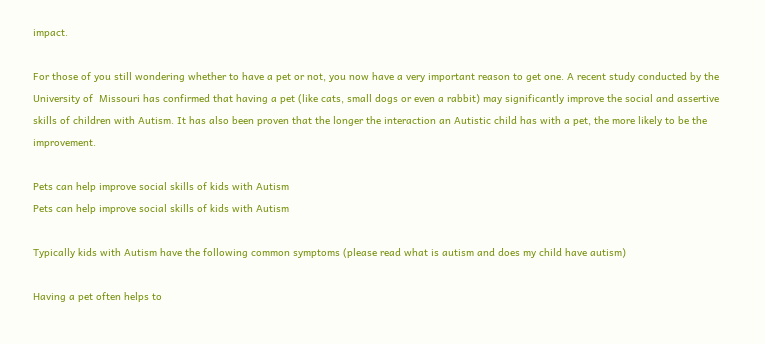impact.

For those of you still wondering whether to have a pet or not, you now have a very important reason to get one. A recent study conducted by the University of  Missouri has confirmed that having a pet (like cats, small dogs or even a rabbit) may significantly improve the social and assertive skills of children with Autism. It has also been proven that the longer the interaction an Autistic child has with a pet, the more likely to be the improvement.

Pets can help improve social skills of kids with Autism
Pets can help improve social skills of kids with Autism

Typically kids with Autism have the following common symptoms (please read what is autism and does my child have autism)

Having a pet often helps to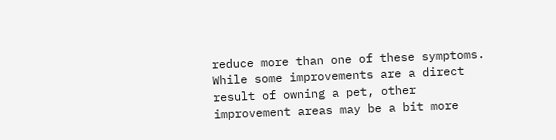reduce more than one of these symptoms. While some improvements are a direct result of owning a pet, other improvement areas may be a bit more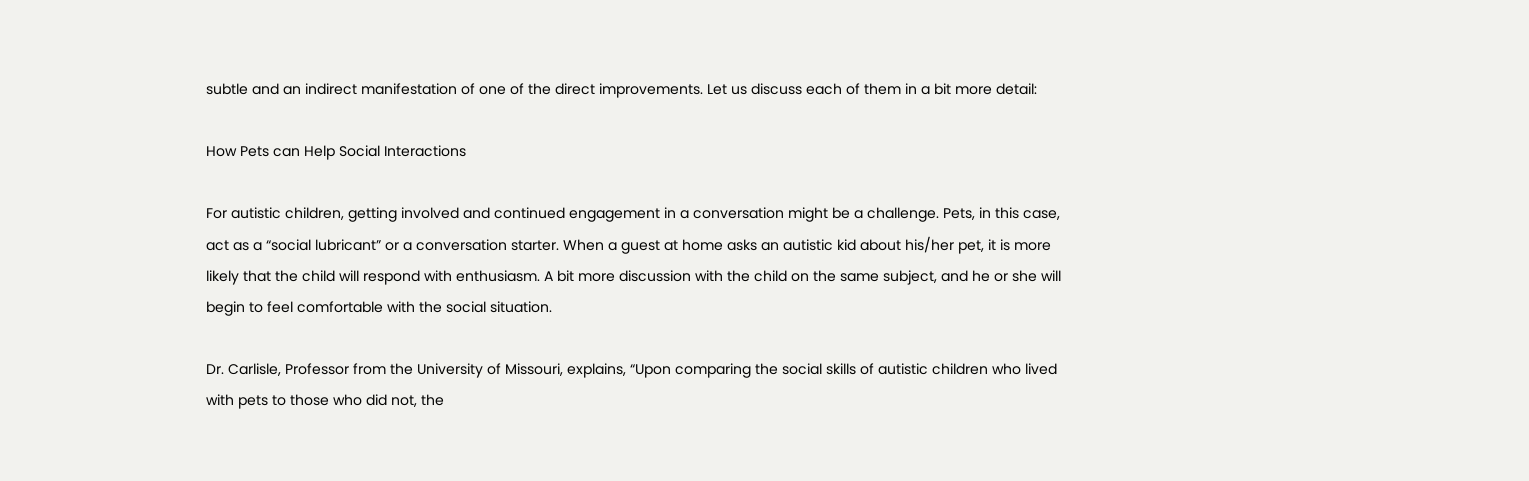subtle and an indirect manifestation of one of the direct improvements. Let us discuss each of them in a bit more detail:

How Pets can Help Social Interactions

For autistic children, getting involved and continued engagement in a conversation might be a challenge. Pets, in this case, act as a “social lubricant” or a conversation starter. When a guest at home asks an autistic kid about his/her pet, it is more likely that the child will respond with enthusiasm. A bit more discussion with the child on the same subject, and he or she will begin to feel comfortable with the social situation.

Dr. Carlisle, Professor from the University of Missouri, explains, “Upon comparing the social skills of autistic children who lived with pets to those who did not, the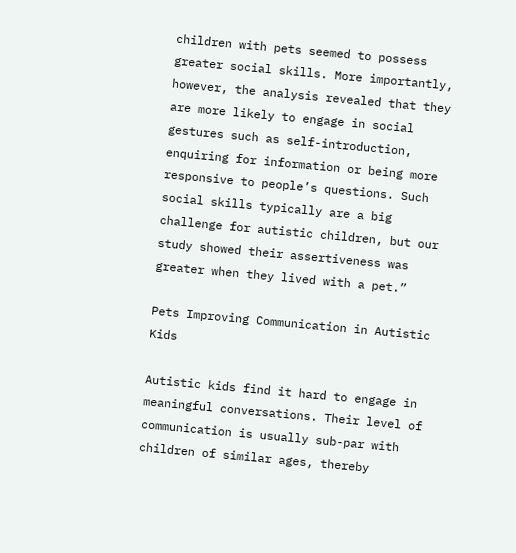children with pets seemed to possess greater social skills. More importantly, however, the analysis revealed that they are more likely to engage in social gestures such as self-introduction, enquiring for information or being more responsive to people’s questions. Such social skills typically are a big challenge for autistic children, but our study showed their assertiveness was greater when they lived with a pet.”

Pets Improving Communication in Autistic Kids

Autistic kids find it hard to engage in meaningful conversations. Their level of communication is usually sub-par with children of similar ages, thereby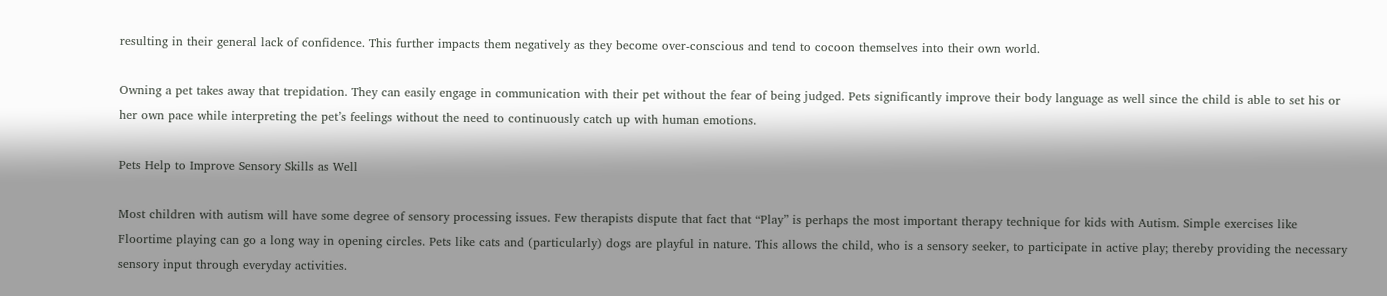resulting in their general lack of confidence. This further impacts them negatively as they become over-conscious and tend to cocoon themselves into their own world.

Owning a pet takes away that trepidation. They can easily engage in communication with their pet without the fear of being judged. Pets significantly improve their body language as well since the child is able to set his or her own pace while interpreting the pet’s feelings without the need to continuously catch up with human emotions.

Pets Help to Improve Sensory Skills as Well

Most children with autism will have some degree of sensory processing issues. Few therapists dispute that fact that “Play” is perhaps the most important therapy technique for kids with Autism. Simple exercises like Floortime playing can go a long way in opening circles. Pets like cats and (particularly) dogs are playful in nature. This allows the child, who is a sensory seeker, to participate in active play; thereby providing the necessary sensory input through everyday activities.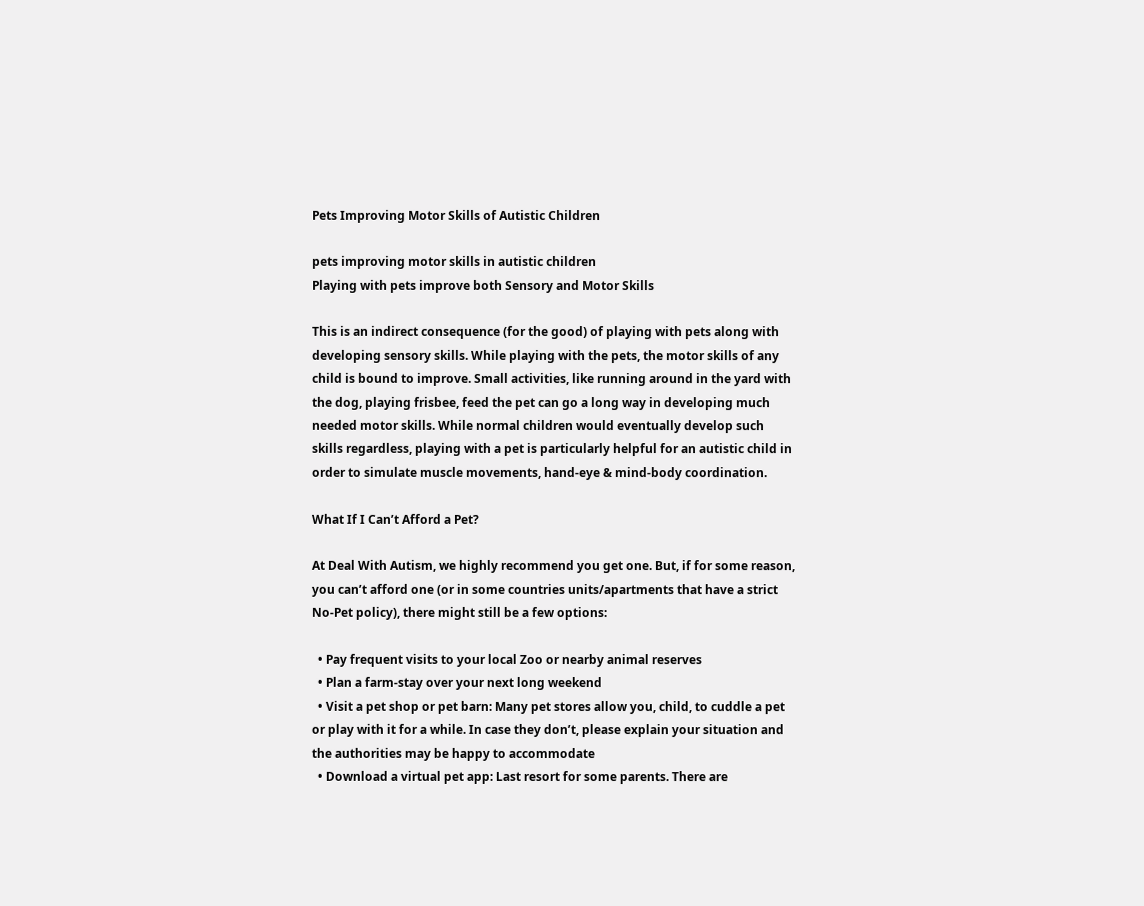Pets Improving Motor Skills of Autistic Children

pets improving motor skills in autistic children
Playing with pets improve both Sensory and Motor Skills

This is an indirect consequence (for the good) of playing with pets along with developing sensory skills. While playing with the pets, the motor skills of any child is bound to improve. Small activities, like running around in the yard with the dog, playing frisbee, feed the pet can go a long way in developing much needed motor skills. While normal children would eventually develop such skills regardless, playing with a pet is particularly helpful for an autistic child in order to simulate muscle movements, hand-eye & mind-body coordination.

What If I Can’t Afford a Pet?

At Deal With Autism, we highly recommend you get one. But, if for some reason, you can’t afford one (or in some countries units/apartments that have a strict No-Pet policy), there might still be a few options:

  • Pay frequent visits to your local Zoo or nearby animal reserves
  • Plan a farm-stay over your next long weekend
  • Visit a pet shop or pet barn: Many pet stores allow you, child, to cuddle a pet or play with it for a while. In case they don’t, please explain your situation and the authorities may be happy to accommodate
  • Download a virtual pet app: Last resort for some parents. There are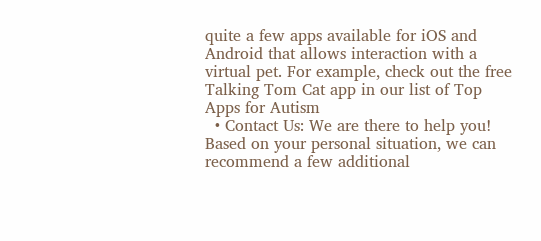quite a few apps available for iOS and Android that allows interaction with a virtual pet. For example, check out the free Talking Tom Cat app in our list of Top Apps for Autism
  • Contact Us: We are there to help you! Based on your personal situation, we can recommend a few additional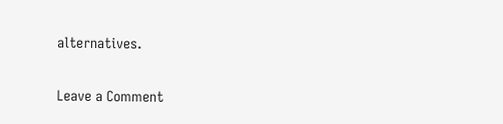alternatives.

Leave a Comment